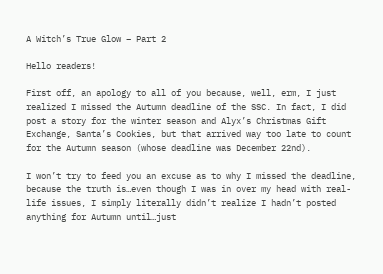A Witch’s True Glow – Part 2

Hello readers!

First off, an apology to all of you because, well, erm, I just realized I missed the Autumn deadline of the SSC. In fact, I did post a story for the winter season and Alyx’s Christmas Gift Exchange, Santa’s Cookies, but that arrived way too late to count for the Autumn season (whose deadline was December 22nd).

I won’t try to feed you an excuse as to why I missed the deadline, because the truth is…even though I was in over my head with real-life issues, I simply literally didn’t realize I hadn’t posted anything for Autumn until…just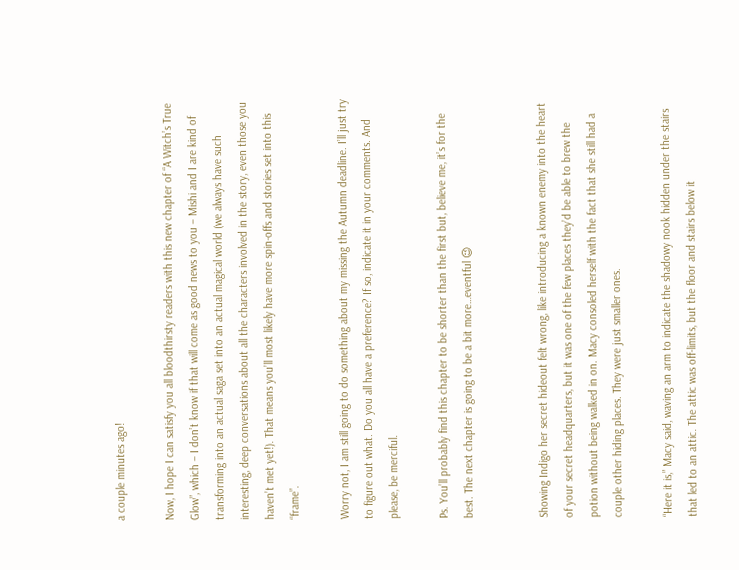a couple minutes ago!

Now, I hope I can satisfy you all bloodthirsty readers with this new chapter of “A Witch’s True Glow”, which – I don’t know if that will come as good news to you – Mishi and I are kind of transforming into an actual saga set into an actual magical world (we always have such interesting, deep conversations about all the characters involved in the story, even those you haven’t met yet!). That means you’ll most likely have more spin-offs and stories set into this “frame”.

Worry not, I am still going to do something about my missing the Autumn deadline. I’ll just try to figure out what. Do you all have a preference? If so, indicate it in your comments. And please, be merciful.

Ps. You’ll probably find this chapter to be shorter than the first but, believe me, it’s for the best. The next chapter is going to be a bit more…eventful 😉


Showing Indigo her secret hideout felt wrong, like introducing a known enemy into the heart of your secret headquarters, but it was one of the few places they’d be able to brew the potion without being walked in on. Macy consoled herself with the fact that she still had a couple other hiding places. They were just smaller ones.

“Here it is,” Macy said, waving an arm to indicate the shadowy nook hidden under the stairs that led to an attic. The attic was off-limits, but the floor and stairs below it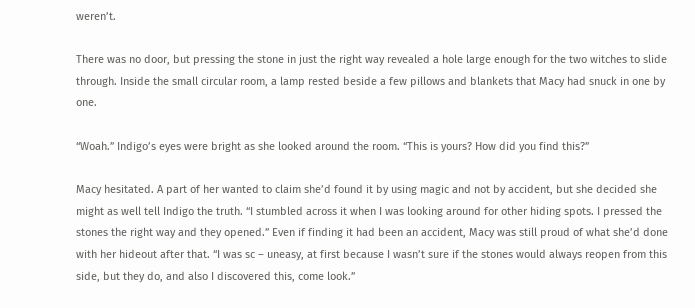weren’t.

There was no door, but pressing the stone in just the right way revealed a hole large enough for the two witches to slide through. Inside the small circular room, a lamp rested beside a few pillows and blankets that Macy had snuck in one by one.

“Woah.” Indigo’s eyes were bright as she looked around the room. “This is yours? How did you find this?”

Macy hesitated. A part of her wanted to claim she’d found it by using magic and not by accident, but she decided she might as well tell Indigo the truth. “I stumbled across it when I was looking around for other hiding spots. I pressed the stones the right way and they opened.” Even if finding it had been an accident, Macy was still proud of what she’d done with her hideout after that. “I was sc – uneasy, at first because I wasn’t sure if the stones would always reopen from this side, but they do, and also I discovered this, come look.”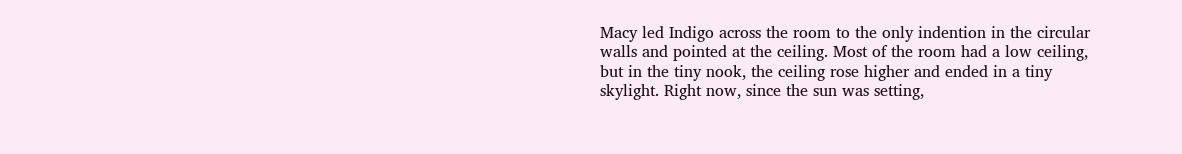Macy led Indigo across the room to the only indention in the circular walls and pointed at the ceiling. Most of the room had a low ceiling, but in the tiny nook, the ceiling rose higher and ended in a tiny skylight. Right now, since the sun was setting,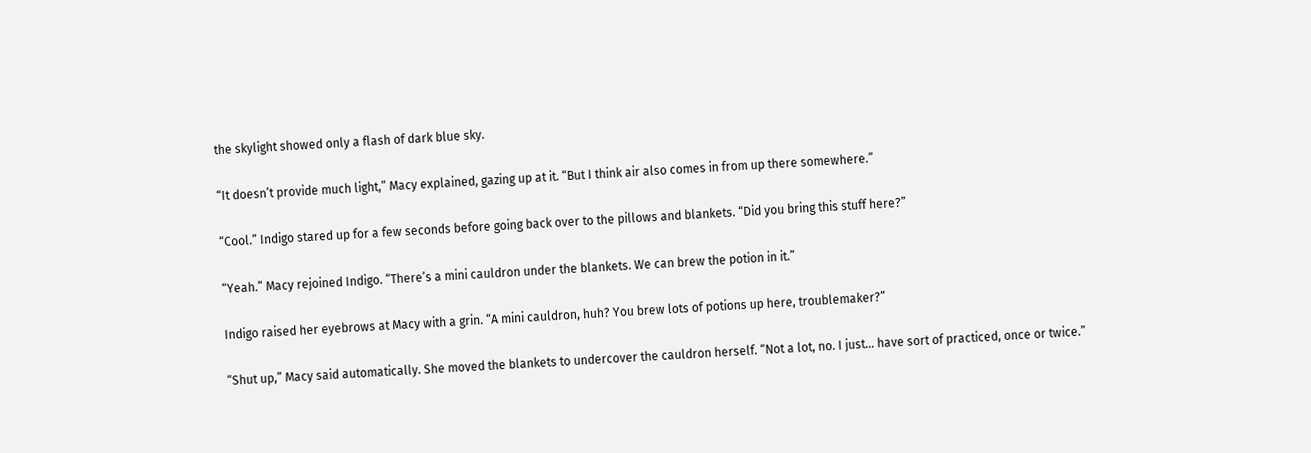the skylight showed only a flash of dark blue sky.

“It doesn’t provide much light,” Macy explained, gazing up at it. “But I think air also comes in from up there somewhere.”

“Cool.” Indigo stared up for a few seconds before going back over to the pillows and blankets. “Did you bring this stuff here?”

“Yeah.” Macy rejoined Indigo. “There’s a mini cauldron under the blankets. We can brew the potion in it.”

Indigo raised her eyebrows at Macy with a grin. “A mini cauldron, huh? You brew lots of potions up here, troublemaker?”

“Shut up,” Macy said automatically. She moved the blankets to undercover the cauldron herself. “Not a lot, no. I just… have sort of practiced, once or twice.”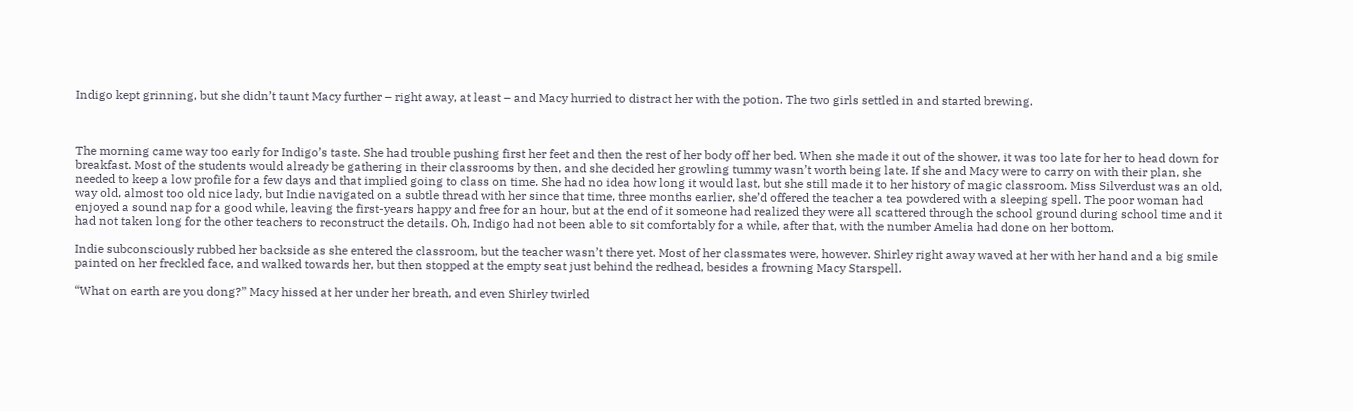Indigo kept grinning, but she didn’t taunt Macy further – right away, at least – and Macy hurried to distract her with the potion. The two girls settled in and started brewing.



The morning came way too early for Indigo’s taste. She had trouble pushing first her feet and then the rest of her body off her bed. When she made it out of the shower, it was too late for her to head down for breakfast. Most of the students would already be gathering in their classrooms by then, and she decided her growling tummy wasn’t worth being late. If she and Macy were to carry on with their plan, she needed to keep a low profile for a few days and that implied going to class on time. She had no idea how long it would last, but she still made it to her history of magic classroom. Miss Silverdust was an old, way old, almost too old nice lady, but Indie navigated on a subtle thread with her since that time, three months earlier, she’d offered the teacher a tea powdered with a sleeping spell. The poor woman had enjoyed a sound nap for a good while, leaving the first-years happy and free for an hour, but at the end of it someone had realized they were all scattered through the school ground during school time and it had not taken long for the other teachers to reconstruct the details. Oh, Indigo had not been able to sit comfortably for a while, after that, with the number Amelia had done on her bottom.

Indie subconsciously rubbed her backside as she entered the classroom, but the teacher wasn’t there yet. Most of her classmates were, however. Shirley right away waved at her with her hand and a big smile painted on her freckled face, and walked towards her, but then stopped at the empty seat just behind the redhead, besides a frowning Macy Starspell.

“What on earth are you dong?” Macy hissed at her under her breath, and even Shirley twirled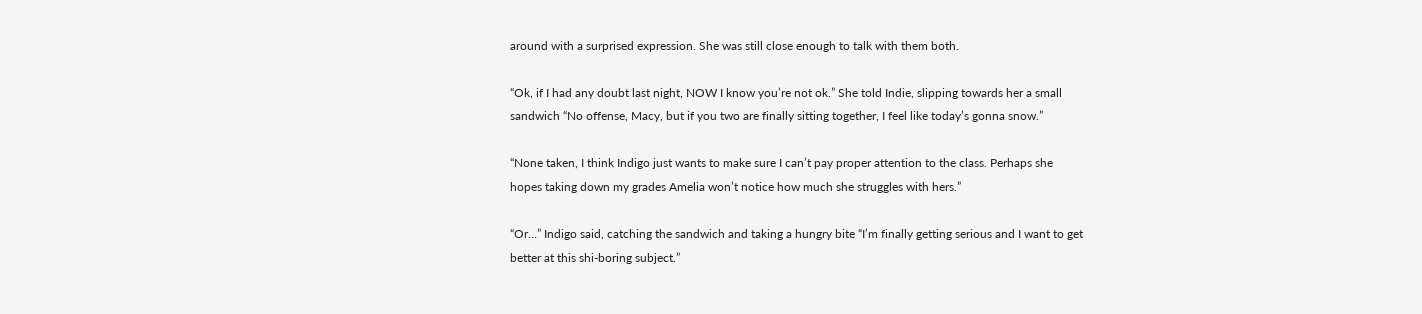around with a surprised expression. She was still close enough to talk with them both.

“Ok, if I had any doubt last night, NOW I know you’re not ok.” She told Indie, slipping towards her a small sandwich “No offense, Macy, but if you two are finally sitting together, I feel like today’s gonna snow.”

“None taken, I think Indigo just wants to make sure I can’t pay proper attention to the class. Perhaps she hopes taking down my grades Amelia won’t notice how much she struggles with hers.”

“Or…” Indigo said, catching the sandwich and taking a hungry bite “I’m finally getting serious and I want to get better at this shi-boring subject.”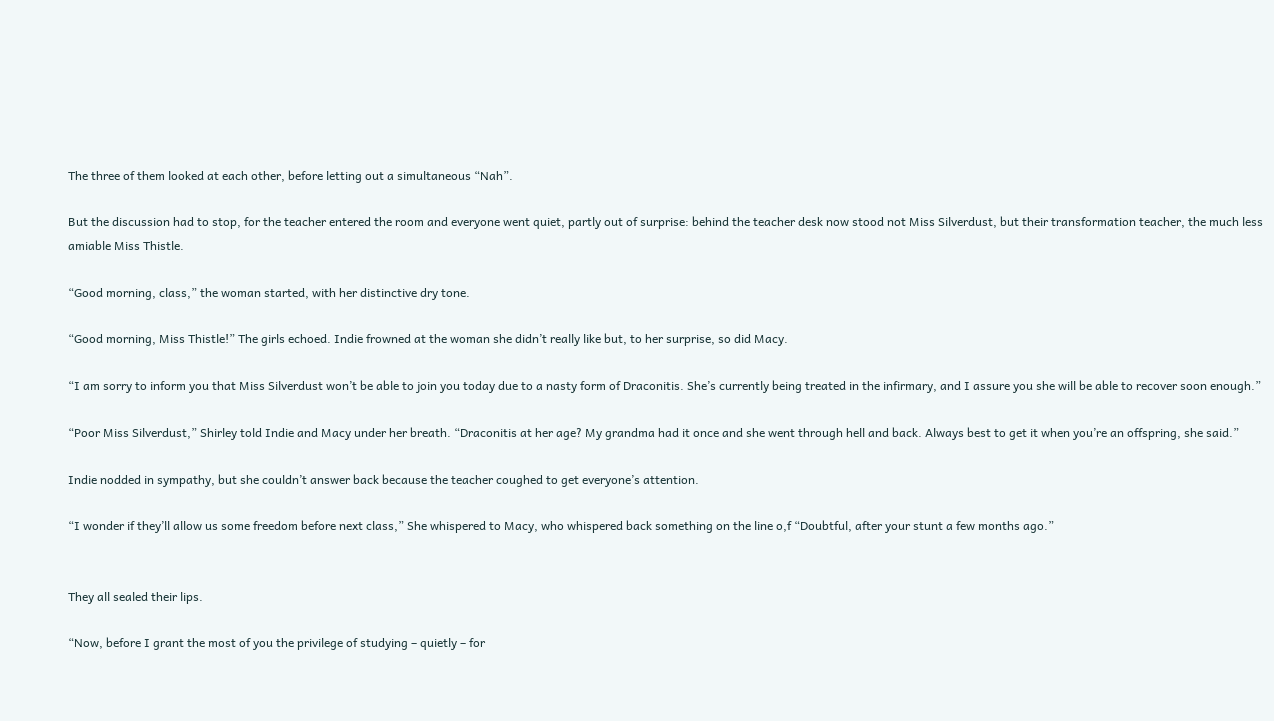The three of them looked at each other, before letting out a simultaneous “Nah”.

But the discussion had to stop, for the teacher entered the room and everyone went quiet, partly out of surprise: behind the teacher desk now stood not Miss Silverdust, but their transformation teacher, the much less amiable Miss Thistle.

“Good morning, class,” the woman started, with her distinctive dry tone.

“Good morning, Miss Thistle!” The girls echoed. Indie frowned at the woman she didn’t really like but, to her surprise, so did Macy.

“I am sorry to inform you that Miss Silverdust won’t be able to join you today due to a nasty form of Draconitis. She’s currently being treated in the infirmary, and I assure you she will be able to recover soon enough.”

“Poor Miss Silverdust,” Shirley told Indie and Macy under her breath. “Draconitis at her age? My grandma had it once and she went through hell and back. Always best to get it when you’re an offspring, she said.”

Indie nodded in sympathy, but she couldn’t answer back because the teacher coughed to get everyone’s attention.

“I wonder if they’ll allow us some freedom before next class,” She whispered to Macy, who whispered back something on the line o,f “Doubtful, after your stunt a few months ago.”


They all sealed their lips.

“Now, before I grant the most of you the privilege of studying – quietly – for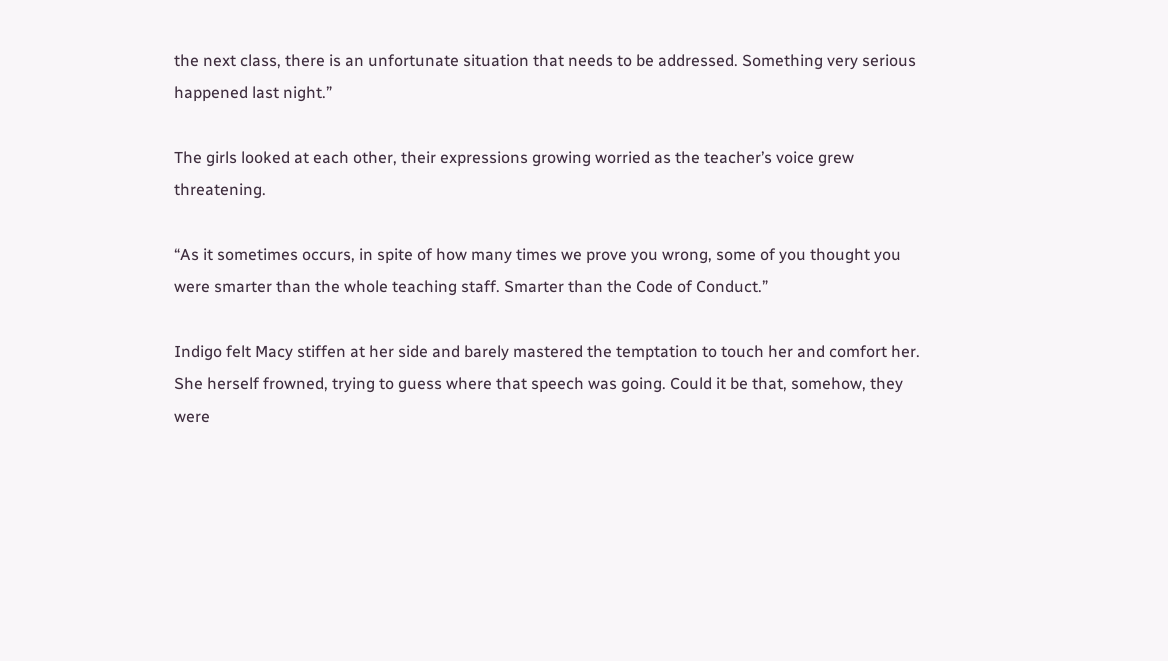the next class, there is an unfortunate situation that needs to be addressed. Something very serious happened last night.”

The girls looked at each other, their expressions growing worried as the teacher’s voice grew threatening.

“As it sometimes occurs, in spite of how many times we prove you wrong, some of you thought you were smarter than the whole teaching staff. Smarter than the Code of Conduct.”

Indigo felt Macy stiffen at her side and barely mastered the temptation to touch her and comfort her. She herself frowned, trying to guess where that speech was going. Could it be that, somehow, they were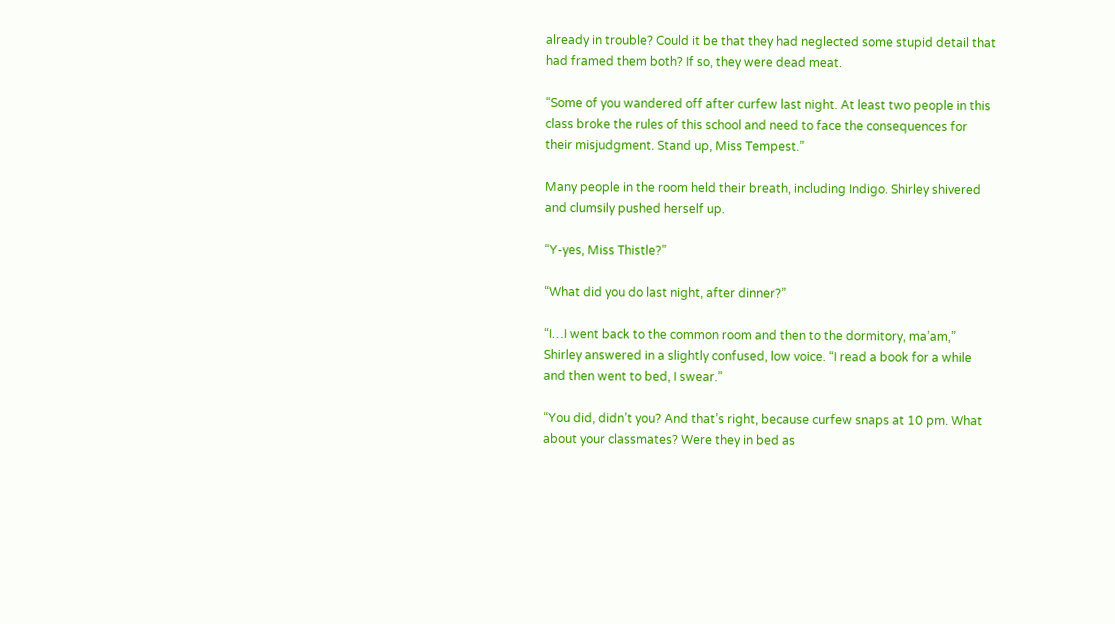already in trouble? Could it be that they had neglected some stupid detail that had framed them both? If so, they were dead meat.

“Some of you wandered off after curfew last night. At least two people in this class broke the rules of this school and need to face the consequences for their misjudgment. Stand up, Miss Tempest.”

Many people in the room held their breath, including Indigo. Shirley shivered and clumsily pushed herself up.

“Y-yes, Miss Thistle?”

“What did you do last night, after dinner?”

“I…I went back to the common room and then to the dormitory, ma’am,” Shirley answered in a slightly confused, low voice. “I read a book for a while and then went to bed, I swear.”

“You did, didn’t you? And that’s right, because curfew snaps at 10 pm. What about your classmates? Were they in bed as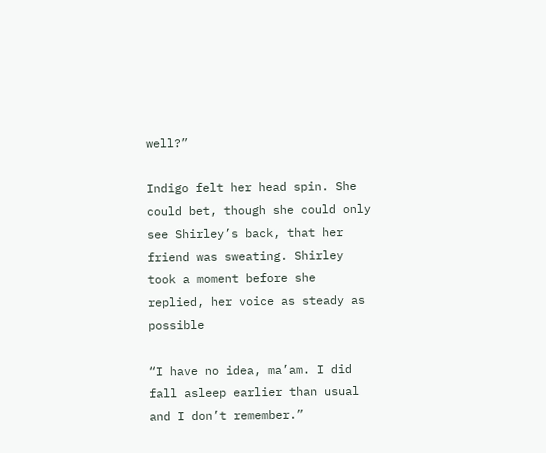well?”

Indigo felt her head spin. She could bet, though she could only see Shirley’s back, that her friend was sweating. Shirley took a moment before she replied, her voice as steady as possible

“I have no idea, ma’am. I did fall asleep earlier than usual and I don’t remember.”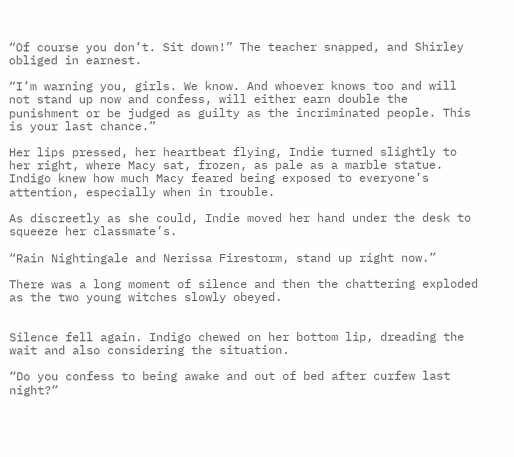“Of course you don’t. Sit down!” The teacher snapped, and Shirley obliged in earnest.

“I’m warning you, girls. We know. And whoever knows too and will not stand up now and confess, will either earn double the punishment or be judged as guilty as the incriminated people. This is your last chance.”

Her lips pressed, her heartbeat flying, Indie turned slightly to her right, where Macy sat, frozen, as pale as a marble statue. Indigo knew how much Macy feared being exposed to everyone’s attention, especially when in trouble.

As discreetly as she could, Indie moved her hand under the desk to squeeze her classmate’s.

“Rain Nightingale and Nerissa Firestorm, stand up right now.”

There was a long moment of silence and then the chattering exploded as the two young witches slowly obeyed.


Silence fell again. Indigo chewed on her bottom lip, dreading the wait and also considering the situation.

“Do you confess to being awake and out of bed after curfew last night?”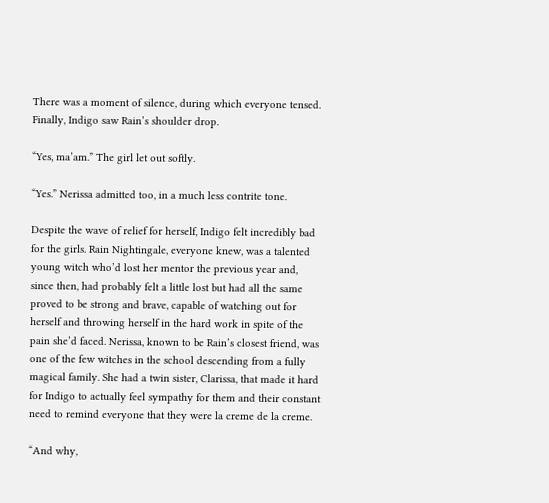There was a moment of silence, during which everyone tensed. Finally, Indigo saw Rain’s shoulder drop.

“Yes, ma’am.” The girl let out softly.

“Yes.” Nerissa admitted too, in a much less contrite tone.

Despite the wave of relief for herself, Indigo felt incredibly bad for the girls. Rain Nightingale, everyone knew, was a talented young witch who’d lost her mentor the previous year and, since then, had probably felt a little lost but had all the same proved to be strong and brave, capable of watching out for herself and throwing herself in the hard work in spite of the pain she’d faced. Nerissa, known to be Rain’s closest friend, was one of the few witches in the school descending from a fully magical family. She had a twin sister, Clarissa, that made it hard for Indigo to actually feel sympathy for them and their constant need to remind everyone that they were la creme de la creme.

“And why,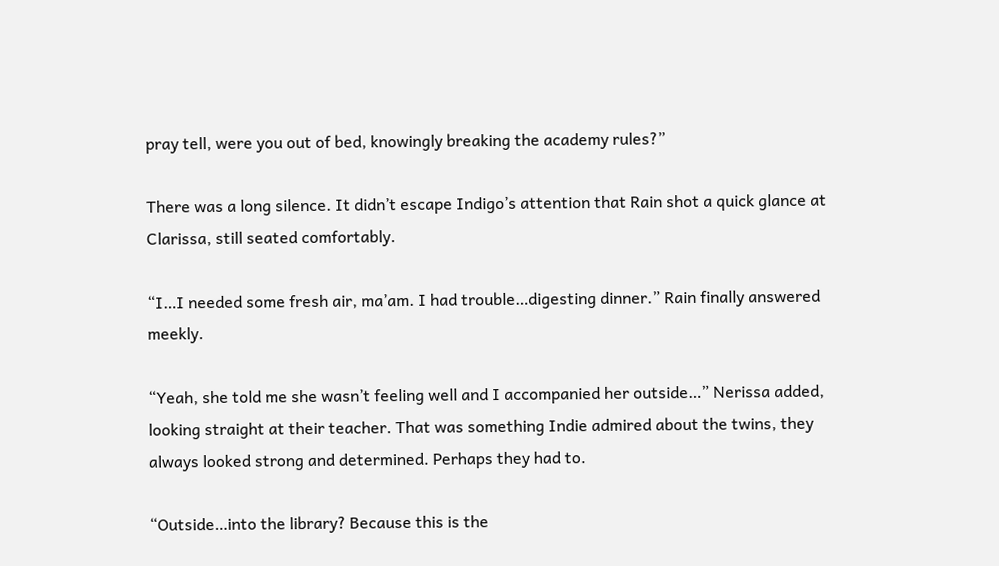pray tell, were you out of bed, knowingly breaking the academy rules?”

There was a long silence. It didn’t escape Indigo’s attention that Rain shot a quick glance at Clarissa, still seated comfortably.

“I…I needed some fresh air, ma’am. I had trouble…digesting dinner.” Rain finally answered meekly.

“Yeah, she told me she wasn’t feeling well and I accompanied her outside…” Nerissa added, looking straight at their teacher. That was something Indie admired about the twins, they always looked strong and determined. Perhaps they had to.

“Outside…into the library? Because this is the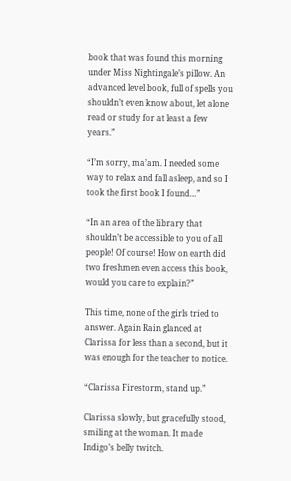book that was found this morning under Miss Nightingale’s pillow. An advanced level book, full of spells you shouldn’t even know about, let alone read or study for at least a few years.”

“I’m sorry, ma’am. I needed some way to relax and fall asleep, and so I took the first book I found…”

“In an area of the library that shouldn’t be accessible to you of all people! Of course! How on earth did two freshmen even access this book, would you care to explain?”

This time, none of the girls tried to answer. Again Rain glanced at Clarissa for less than a second, but it was enough for the teacher to notice.

“Clarissa Firestorm, stand up.”

Clarissa slowly, but gracefully stood, smiling at the woman. It made Indigo’s belly twitch.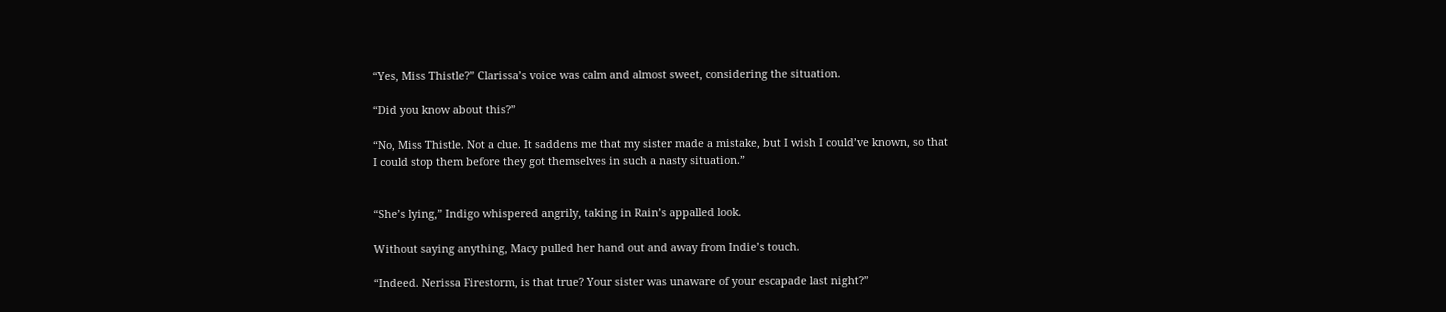“Yes, Miss Thistle?” Clarissa’s voice was calm and almost sweet, considering the situation.

“Did you know about this?”

“No, Miss Thistle. Not a clue. It saddens me that my sister made a mistake, but I wish I could’ve known, so that I could stop them before they got themselves in such a nasty situation.”


“She’s lying,” Indigo whispered angrily, taking in Rain’s appalled look.

Without saying anything, Macy pulled her hand out and away from Indie’s touch.

“Indeed. Nerissa Firestorm, is that true? Your sister was unaware of your escapade last night?”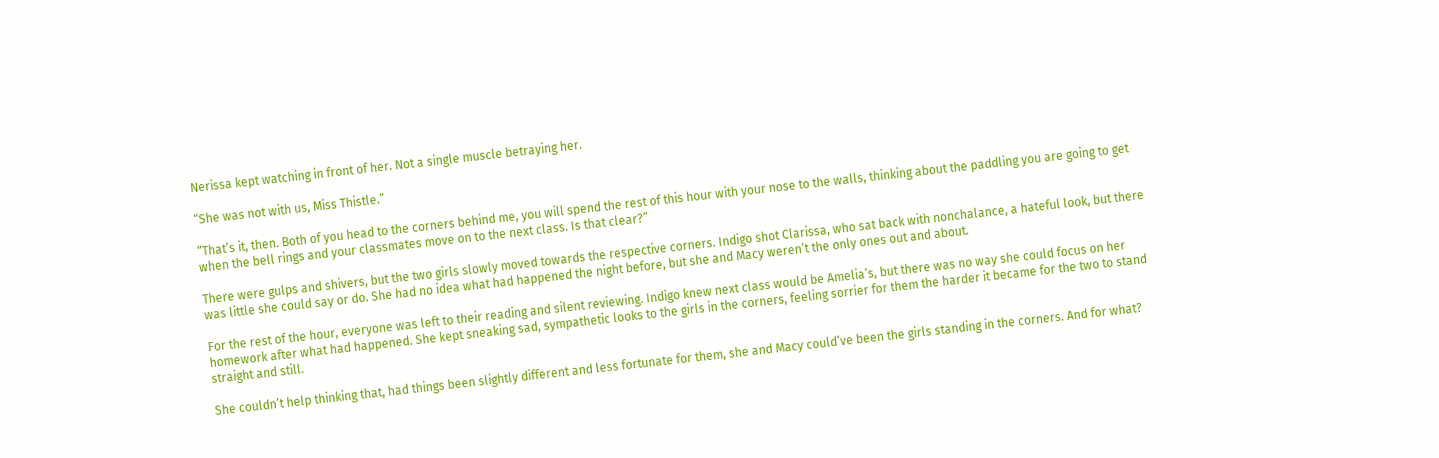Nerissa kept watching in front of her. Not a single muscle betraying her.

“She was not with us, Miss Thistle.”

“That’s it, then. Both of you head to the corners behind me, you will spend the rest of this hour with your nose to the walls, thinking about the paddling you are going to get when the bell rings and your classmates move on to the next class. Is that clear?”

There were gulps and shivers, but the two girls slowly moved towards the respective corners. Indigo shot Clarissa, who sat back with nonchalance, a hateful look, but there was little she could say or do. She had no idea what had happened the night before, but she and Macy weren’t the only ones out and about.

For the rest of the hour, everyone was left to their reading and silent reviewing. Indigo knew next class would be Amelia’s, but there was no way she could focus on her homework after what had happened. She kept sneaking sad, sympathetic looks to the girls in the corners, feeling sorrier for them the harder it became for the two to stand straight and still.

She couldn’t help thinking that, had things been slightly different and less fortunate for them, she and Macy could’ve been the girls standing in the corners. And for what?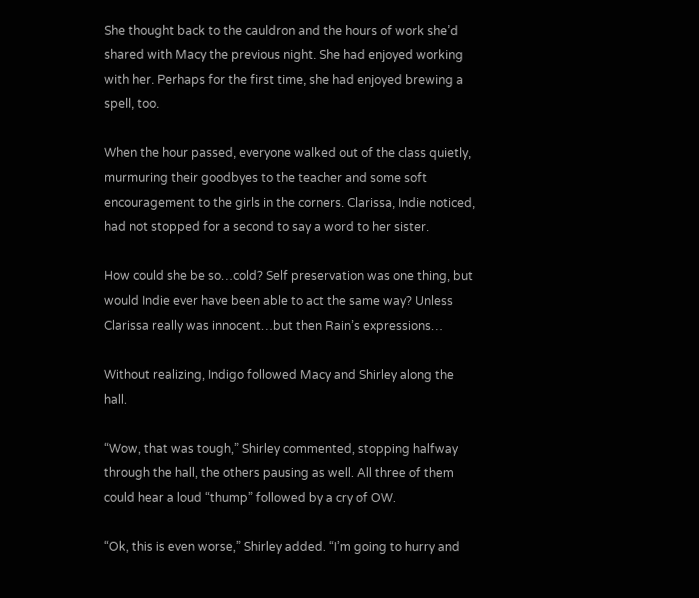She thought back to the cauldron and the hours of work she’d shared with Macy the previous night. She had enjoyed working with her. Perhaps for the first time, she had enjoyed brewing a spell, too.

When the hour passed, everyone walked out of the class quietly, murmuring their goodbyes to the teacher and some soft encouragement to the girls in the corners. Clarissa, Indie noticed, had not stopped for a second to say a word to her sister.

How could she be so…cold? Self preservation was one thing, but would Indie ever have been able to act the same way? Unless Clarissa really was innocent…but then Rain’s expressions…

Without realizing, Indigo followed Macy and Shirley along the hall.

“Wow, that was tough,” Shirley commented, stopping halfway through the hall, the others pausing as well. All three of them could hear a loud “thump” followed by a cry of OW.

“Ok, this is even worse,” Shirley added. “I’m going to hurry and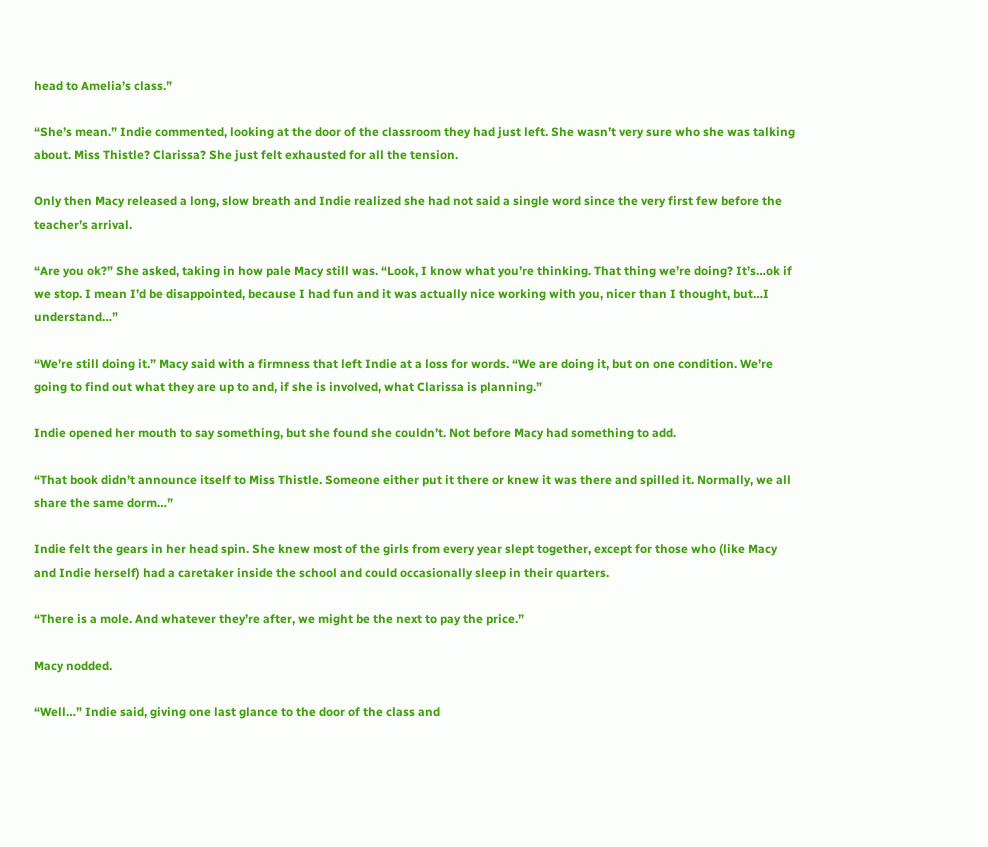head to Amelia’s class.”

“She’s mean.” Indie commented, looking at the door of the classroom they had just left. She wasn’t very sure who she was talking about. Miss Thistle? Clarissa? She just felt exhausted for all the tension.

Only then Macy released a long, slow breath and Indie realized she had not said a single word since the very first few before the teacher’s arrival.

“Are you ok?” She asked, taking in how pale Macy still was. “Look, I know what you’re thinking. That thing we’re doing? It’s…ok if we stop. I mean I’d be disappointed, because I had fun and it was actually nice working with you, nicer than I thought, but…I understand…”

“We’re still doing it.” Macy said with a firmness that left Indie at a loss for words. “We are doing it, but on one condition. We’re going to find out what they are up to and, if she is involved, what Clarissa is planning.”

Indie opened her mouth to say something, but she found she couldn’t. Not before Macy had something to add.

“That book didn’t announce itself to Miss Thistle. Someone either put it there or knew it was there and spilled it. Normally, we all share the same dorm…”

Indie felt the gears in her head spin. She knew most of the girls from every year slept together, except for those who (like Macy and Indie herself) had a caretaker inside the school and could occasionally sleep in their quarters.

“There is a mole. And whatever they’re after, we might be the next to pay the price.”

Macy nodded.

“Well…” Indie said, giving one last glance to the door of the class and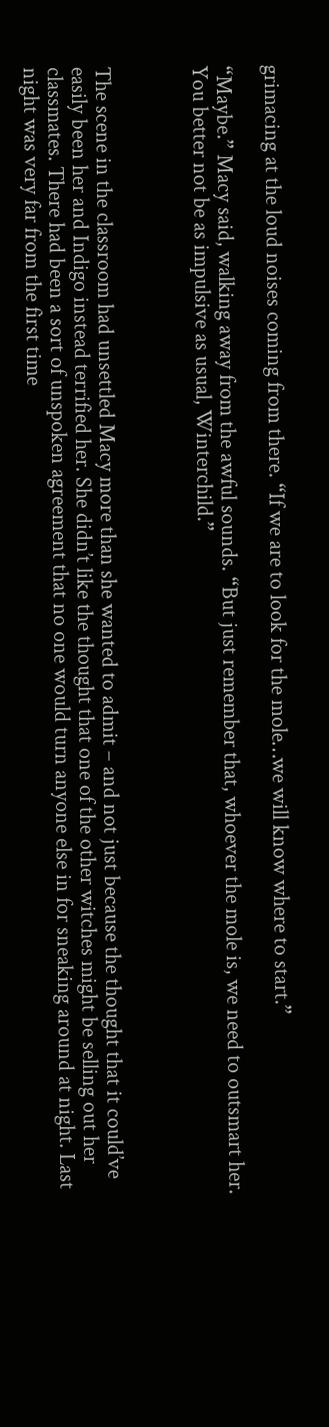grimacing at the loud noises coming from there. “If we are to look for the mole…we will know where to start.”

“Maybe.” Macy said, walking away from the awful sounds. “But just remember that, whoever the mole is, we need to outsmart her. You better not be as impulsive as usual, Winterchild.”



The scene in the classroom had unsettled Macy more than she wanted to admit – and not just because the thought that it could’ve easily been her and Indigo instead terrified her. She didn’t like the thought that one of the other witches might be selling out her classmates. There had been a sort of unspoken agreement that no one would turn anyone else in for sneaking around at night. Last night was very far from the first time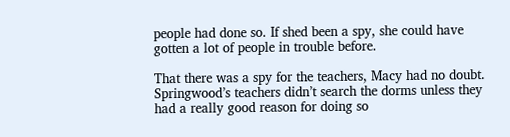people had done so. If shed been a spy, she could have gotten a lot of people in trouble before.

That there was a spy for the teachers, Macy had no doubt. Springwood’s teachers didn’t search the dorms unless they had a really good reason for doing so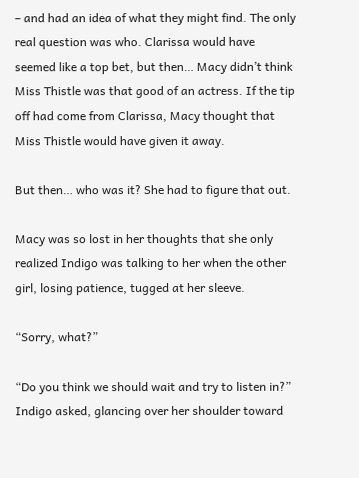– and had an idea of what they might find. The only real question was who. Clarissa would have seemed like a top bet, but then… Macy didn’t think Miss Thistle was that good of an actress. If the tip off had come from Clarissa, Macy thought that Miss Thistle would have given it away.

But then… who was it? She had to figure that out.

Macy was so lost in her thoughts that she only realized Indigo was talking to her when the other girl, losing patience, tugged at her sleeve.

“Sorry, what?”

“Do you think we should wait and try to listen in?” Indigo asked, glancing over her shoulder toward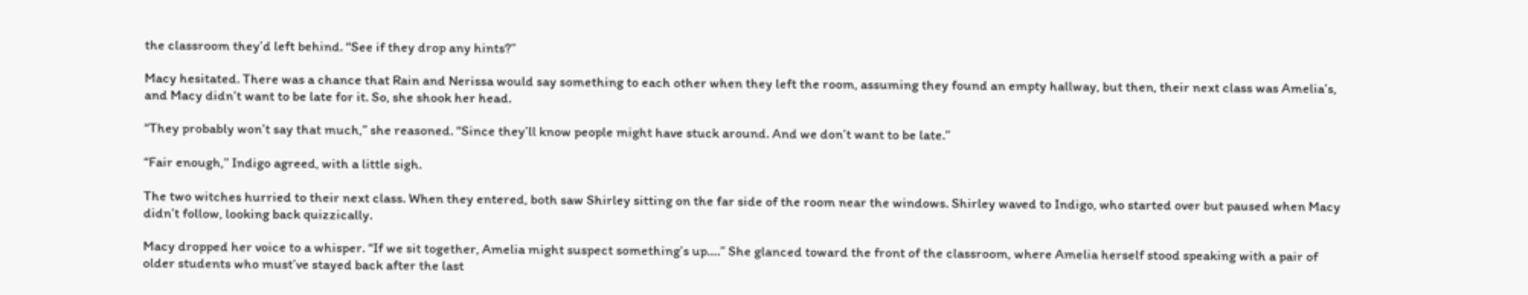the classroom they’d left behind. “See if they drop any hints?”

Macy hesitated. There was a chance that Rain and Nerissa would say something to each other when they left the room, assuming they found an empty hallway, but then, their next class was Amelia’s, and Macy didn’t want to be late for it. So, she shook her head.

“They probably won’t say that much,” she reasoned. “Since they’ll know people might have stuck around. And we don’t want to be late.”

“Fair enough,” Indigo agreed, with a little sigh.

The two witches hurried to their next class. When they entered, both saw Shirley sitting on the far side of the room near the windows. Shirley waved to Indigo, who started over but paused when Macy didn’t follow, looking back quizzically.

Macy dropped her voice to a whisper. “If we sit together, Amelia might suspect something’s up….” She glanced toward the front of the classroom, where Amelia herself stood speaking with a pair of older students who must’ve stayed back after the last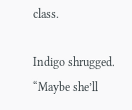class.

Indigo shrugged. “Maybe she’ll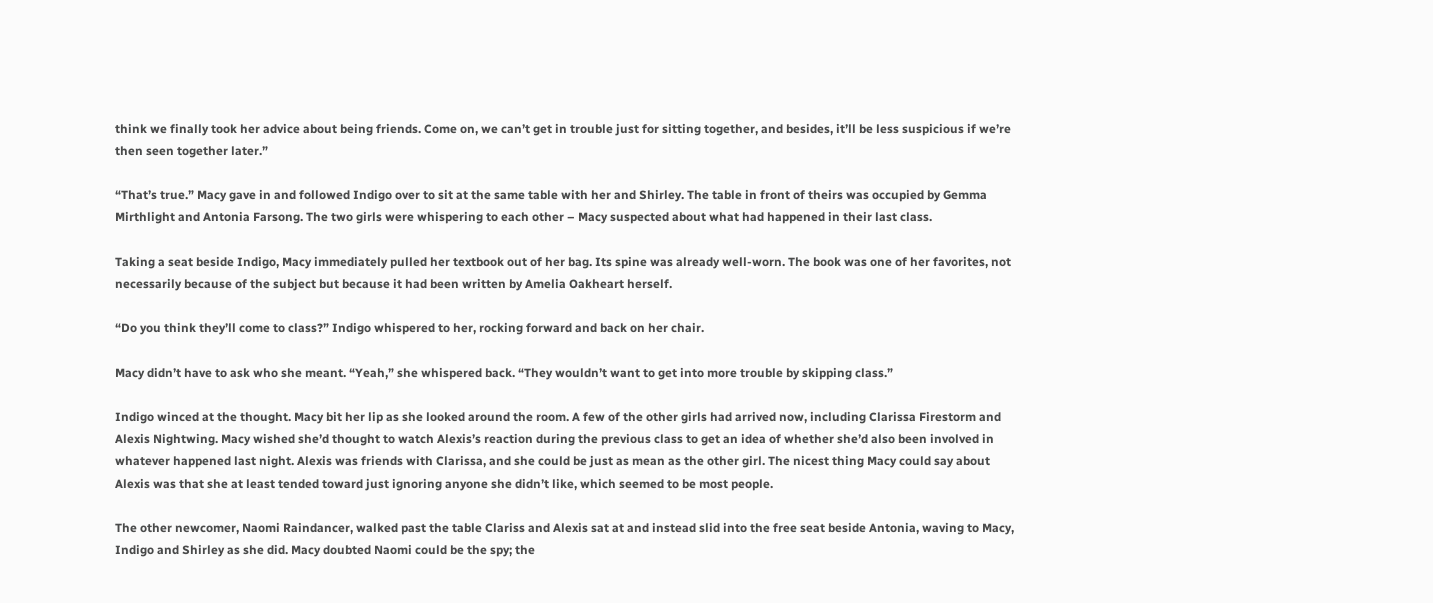think we finally took her advice about being friends. Come on, we can’t get in trouble just for sitting together, and besides, it’ll be less suspicious if we’re then seen together later.”

“That’s true.” Macy gave in and followed Indigo over to sit at the same table with her and Shirley. The table in front of theirs was occupied by Gemma Mirthlight and Antonia Farsong. The two girls were whispering to each other – Macy suspected about what had happened in their last class.

Taking a seat beside Indigo, Macy immediately pulled her textbook out of her bag. Its spine was already well-worn. The book was one of her favorites, not necessarily because of the subject but because it had been written by Amelia Oakheart herself.

“Do you think they’ll come to class?” Indigo whispered to her, rocking forward and back on her chair.

Macy didn’t have to ask who she meant. “Yeah,” she whispered back. “They wouldn’t want to get into more trouble by skipping class.”

Indigo winced at the thought. Macy bit her lip as she looked around the room. A few of the other girls had arrived now, including Clarissa Firestorm and Alexis Nightwing. Macy wished she’d thought to watch Alexis’s reaction during the previous class to get an idea of whether she’d also been involved in whatever happened last night. Alexis was friends with Clarissa, and she could be just as mean as the other girl. The nicest thing Macy could say about Alexis was that she at least tended toward just ignoring anyone she didn’t like, which seemed to be most people.

The other newcomer, Naomi Raindancer, walked past the table Clariss and Alexis sat at and instead slid into the free seat beside Antonia, waving to Macy, Indigo and Shirley as she did. Macy doubted Naomi could be the spy; the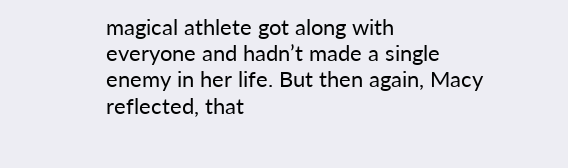magical athlete got along with everyone and hadn’t made a single enemy in her life. But then again, Macy reflected, that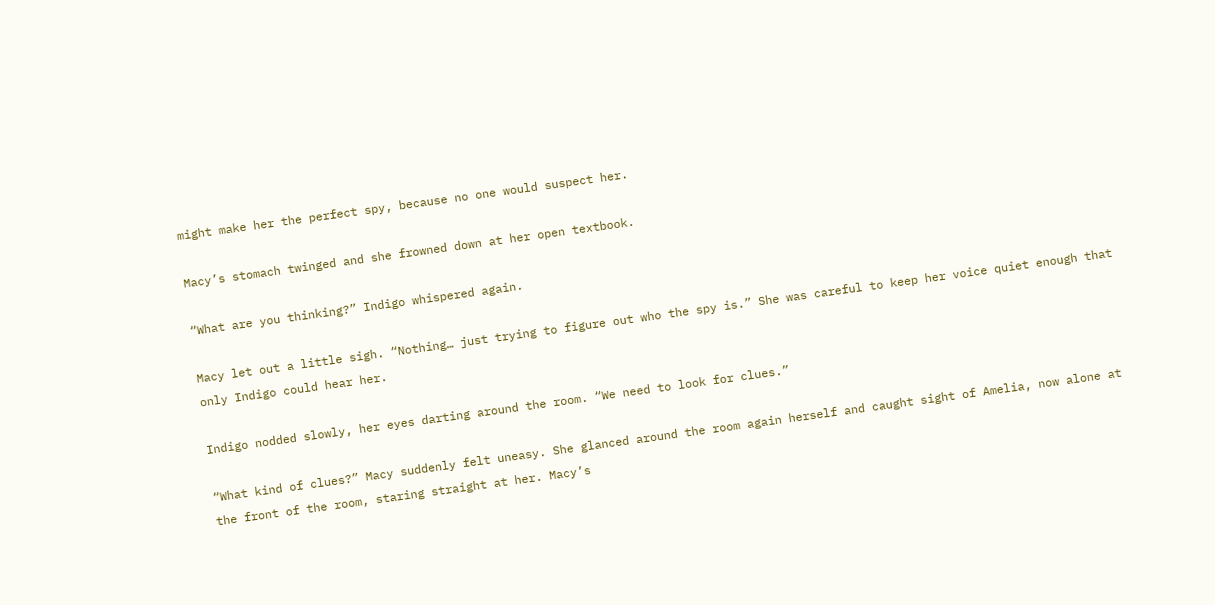might make her the perfect spy, because no one would suspect her.

Macy’s stomach twinged and she frowned down at her open textbook.

“What are you thinking?” Indigo whispered again.

Macy let out a little sigh. “Nothing… just trying to figure out who the spy is.” She was careful to keep her voice quiet enough that only Indigo could hear her.

Indigo nodded slowly, her eyes darting around the room. “We need to look for clues.”

“What kind of clues?” Macy suddenly felt uneasy. She glanced around the room again herself and caught sight of Amelia, now alone at the front of the room, staring straight at her. Macy’s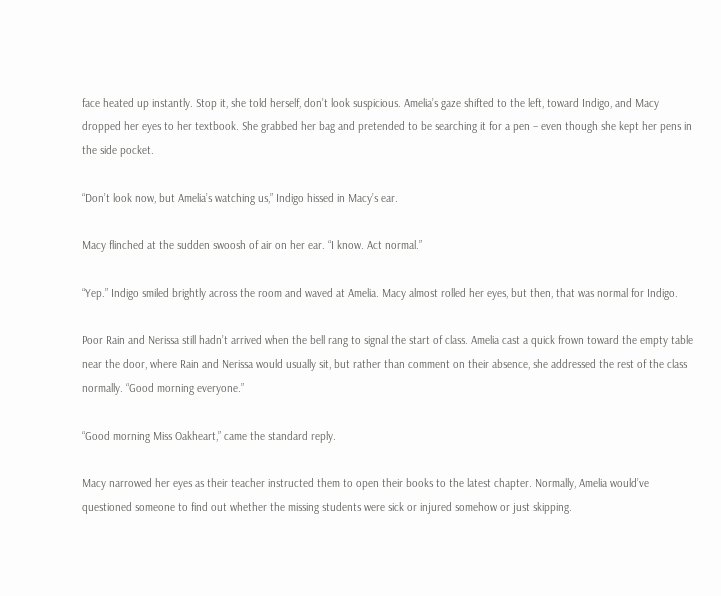face heated up instantly. Stop it, she told herself, don’t look suspicious. Amelia’s gaze shifted to the left, toward Indigo, and Macy dropped her eyes to her textbook. She grabbed her bag and pretended to be searching it for a pen – even though she kept her pens in the side pocket.

“Don’t look now, but Amelia’s watching us,” Indigo hissed in Macy’s ear.

Macy flinched at the sudden swoosh of air on her ear. “I know. Act normal.”

“Yep.” Indigo smiled brightly across the room and waved at Amelia. Macy almost rolled her eyes, but then, that was normal for Indigo.

Poor Rain and Nerissa still hadn’t arrived when the bell rang to signal the start of class. Amelia cast a quick frown toward the empty table near the door, where Rain and Nerissa would usually sit, but rather than comment on their absence, she addressed the rest of the class normally. “Good morning everyone.”

“Good morning Miss Oakheart,” came the standard reply.

Macy narrowed her eyes as their teacher instructed them to open their books to the latest chapter. Normally, Amelia would’ve questioned someone to find out whether the missing students were sick or injured somehow or just skipping.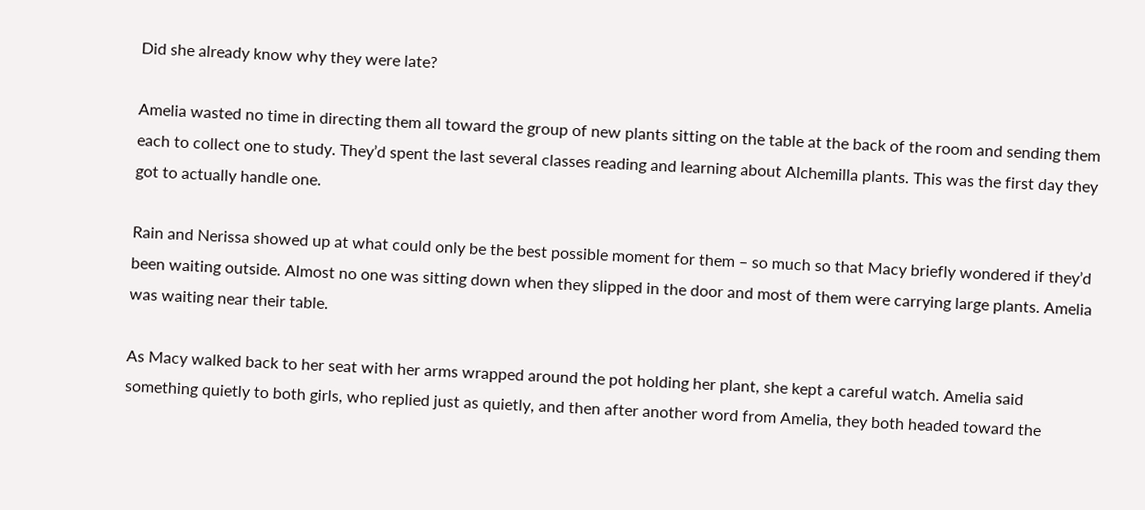Did she already know why they were late?

Amelia wasted no time in directing them all toward the group of new plants sitting on the table at the back of the room and sending them each to collect one to study. They’d spent the last several classes reading and learning about Alchemilla plants. This was the first day they got to actually handle one.

Rain and Nerissa showed up at what could only be the best possible moment for them – so much so that Macy briefly wondered if they’d been waiting outside. Almost no one was sitting down when they slipped in the door and most of them were carrying large plants. Amelia was waiting near their table.

As Macy walked back to her seat with her arms wrapped around the pot holding her plant, she kept a careful watch. Amelia said something quietly to both girls, who replied just as quietly, and then after another word from Amelia, they both headed toward the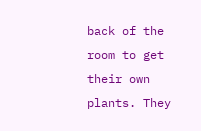back of the room to get their own plants. They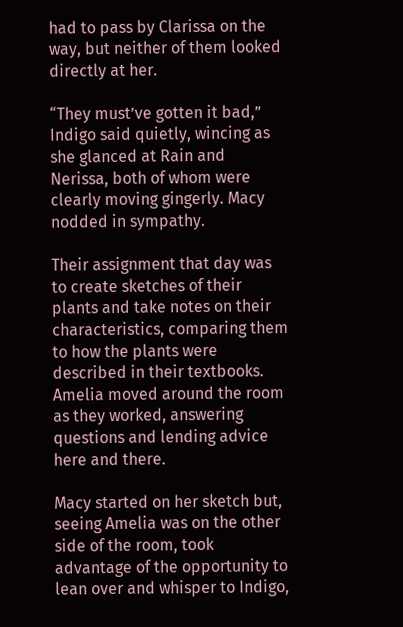had to pass by Clarissa on the way, but neither of them looked directly at her.

“They must’ve gotten it bad,” Indigo said quietly, wincing as she glanced at Rain and Nerissa, both of whom were clearly moving gingerly. Macy nodded in sympathy.

Their assignment that day was to create sketches of their plants and take notes on their characteristics, comparing them to how the plants were described in their textbooks. Amelia moved around the room as they worked, answering questions and lending advice here and there.

Macy started on her sketch but, seeing Amelia was on the other side of the room, took advantage of the opportunity to lean over and whisper to Indigo,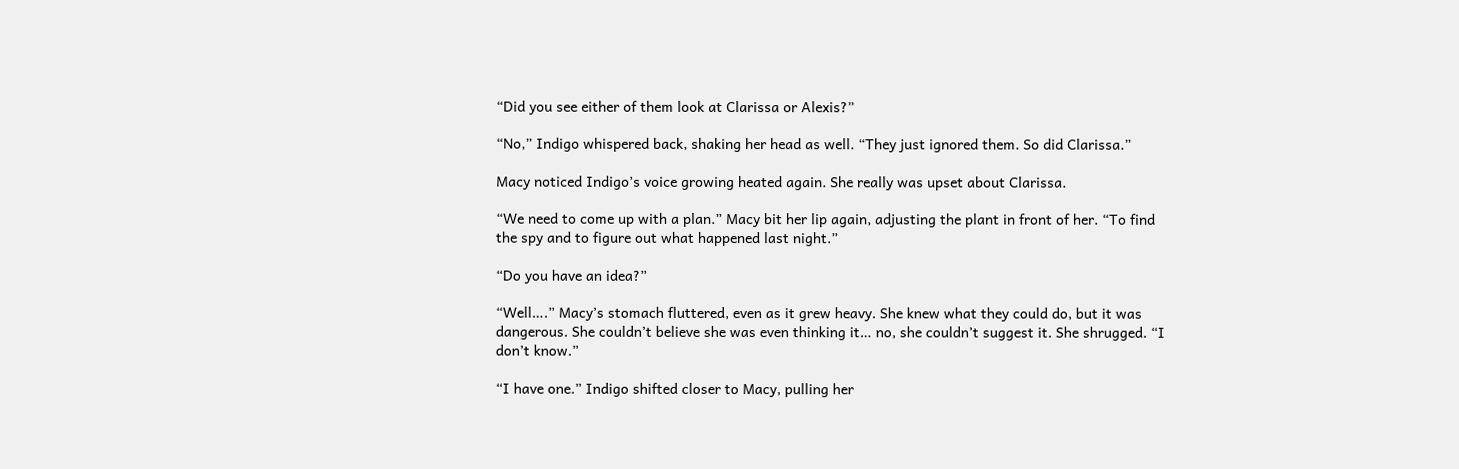“Did you see either of them look at Clarissa or Alexis?”

“No,” Indigo whispered back, shaking her head as well. “They just ignored them. So did Clarissa.”

Macy noticed Indigo’s voice growing heated again. She really was upset about Clarissa.

“We need to come up with a plan.” Macy bit her lip again, adjusting the plant in front of her. “To find the spy and to figure out what happened last night.”

“Do you have an idea?”

“Well….” Macy’s stomach fluttered, even as it grew heavy. She knew what they could do, but it was dangerous. She couldn’t believe she was even thinking it… no, she couldn’t suggest it. She shrugged. “I don’t know.”

“I have one.” Indigo shifted closer to Macy, pulling her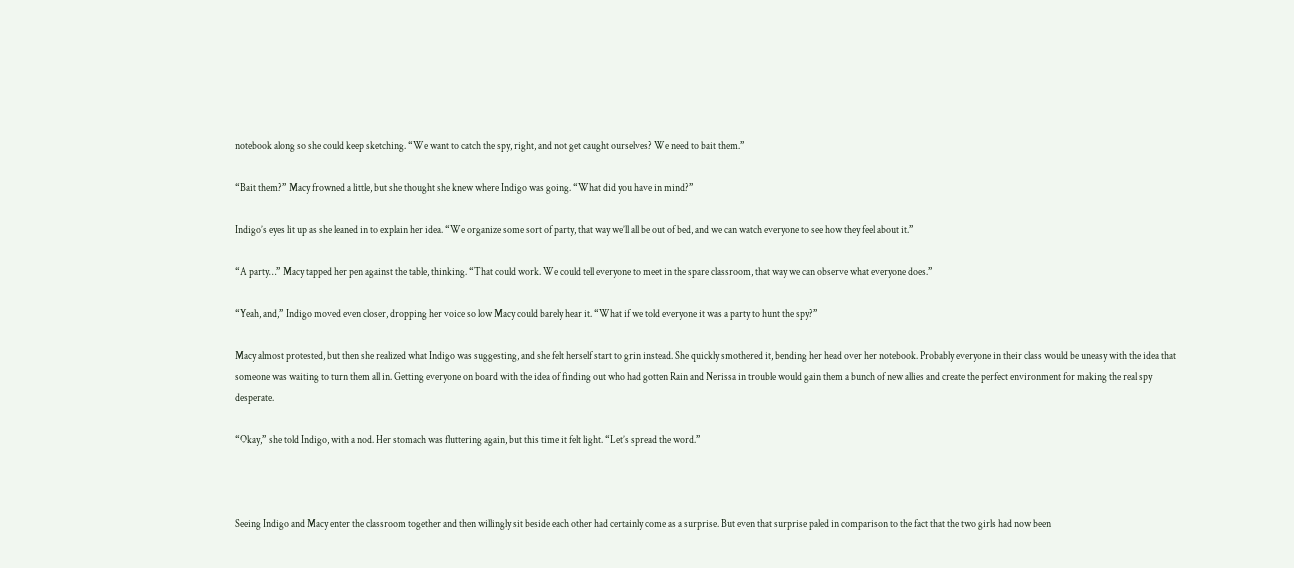notebook along so she could keep sketching. “We want to catch the spy, right, and not get caught ourselves? We need to bait them.”

“Bait them?” Macy frowned a little, but she thought she knew where Indigo was going. “What did you have in mind?”

Indigo’s eyes lit up as she leaned in to explain her idea. “We organize some sort of party, that way we’ll all be out of bed, and we can watch everyone to see how they feel about it.”

“A party…” Macy tapped her pen against the table, thinking. “That could work. We could tell everyone to meet in the spare classroom, that way we can observe what everyone does.”

“Yeah, and,” Indigo moved even closer, dropping her voice so low Macy could barely hear it. “What if we told everyone it was a party to hunt the spy?”

Macy almost protested, but then she realized what Indigo was suggesting, and she felt herself start to grin instead. She quickly smothered it, bending her head over her notebook. Probably everyone in their class would be uneasy with the idea that someone was waiting to turn them all in. Getting everyone on board with the idea of finding out who had gotten Rain and Nerissa in trouble would gain them a bunch of new allies and create the perfect environment for making the real spy desperate.

“Okay,” she told Indigo, with a nod. Her stomach was fluttering again, but this time it felt light. “Let’s spread the word.”



Seeing Indigo and Macy enter the classroom together and then willingly sit beside each other had certainly come as a surprise. But even that surprise paled in comparison to the fact that the two girls had now been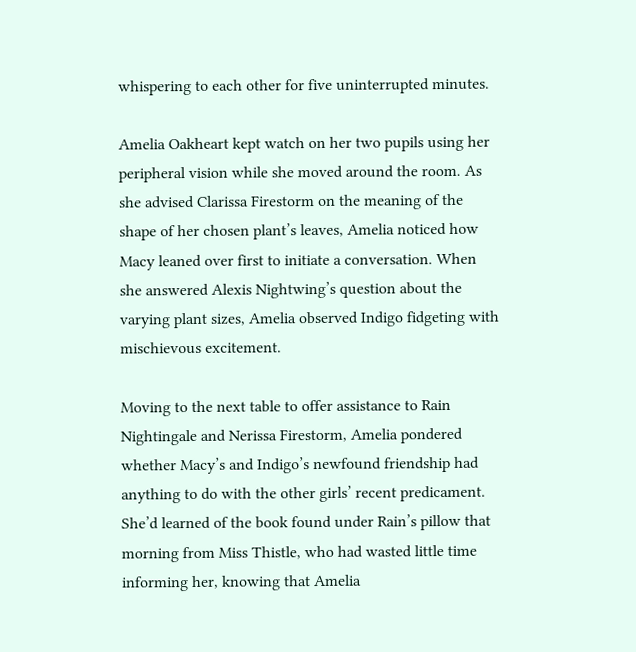whispering to each other for five uninterrupted minutes.

Amelia Oakheart kept watch on her two pupils using her peripheral vision while she moved around the room. As she advised Clarissa Firestorm on the meaning of the shape of her chosen plant’s leaves, Amelia noticed how Macy leaned over first to initiate a conversation. When she answered Alexis Nightwing’s question about the varying plant sizes, Amelia observed Indigo fidgeting with mischievous excitement.

Moving to the next table to offer assistance to Rain Nightingale and Nerissa Firestorm, Amelia pondered whether Macy’s and Indigo’s newfound friendship had anything to do with the other girls’ recent predicament. She’d learned of the book found under Rain’s pillow that morning from Miss Thistle, who had wasted little time informing her, knowing that Amelia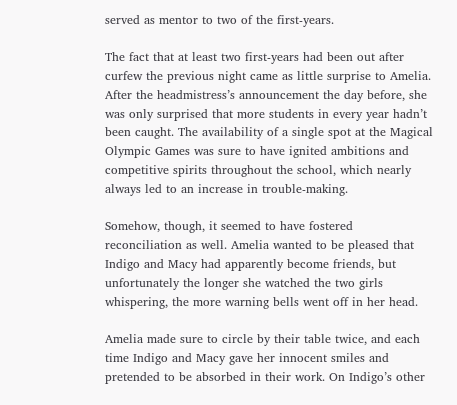served as mentor to two of the first-years.

The fact that at least two first-years had been out after curfew the previous night came as little surprise to Amelia. After the headmistress’s announcement the day before, she was only surprised that more students in every year hadn’t been caught. The availability of a single spot at the Magical Olympic Games was sure to have ignited ambitions and competitive spirits throughout the school, which nearly always led to an increase in trouble-making.

Somehow, though, it seemed to have fostered reconciliation as well. Amelia wanted to be pleased that Indigo and Macy had apparently become friends, but unfortunately the longer she watched the two girls whispering, the more warning bells went off in her head.

Amelia made sure to circle by their table twice, and each time Indigo and Macy gave her innocent smiles and pretended to be absorbed in their work. On Indigo’s other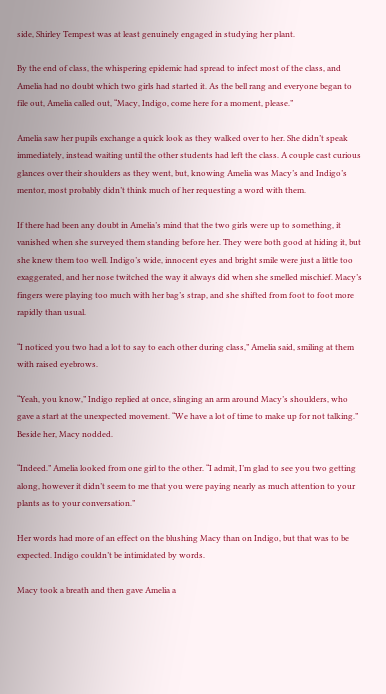side, Shirley Tempest was at least genuinely engaged in studying her plant.

By the end of class, the whispering epidemic had spread to infect most of the class, and Amelia had no doubt which two girls had started it. As the bell rang and everyone began to file out, Amelia called out, “Macy, Indigo, come here for a moment, please.”

Amelia saw her pupils exchange a quick look as they walked over to her. She didn’t speak immediately, instead waiting until the other students had left the class. A couple cast curious glances over their shoulders as they went, but, knowing Amelia was Macy’s and Indigo’s mentor, most probably didn’t think much of her requesting a word with them.

If there had been any doubt in Amelia’s mind that the two girls were up to something, it vanished when she surveyed them standing before her. They were both good at hiding it, but she knew them too well. Indigo’s wide, innocent eyes and bright smile were just a little too exaggerated, and her nose twitched the way it always did when she smelled mischief. Macy’s fingers were playing too much with her bag’s strap, and she shifted from foot to foot more rapidly than usual.

“I noticed you two had a lot to say to each other during class,” Amelia said, smiling at them with raised eyebrows.

“Yeah, you know,” Indigo replied at once, slinging an arm around Macy’s shoulders, who gave a start at the unexpected movement. “We have a lot of time to make up for not talking.” Beside her, Macy nodded.

“Indeed.” Amelia looked from one girl to the other. “I admit, I’m glad to see you two getting along, however it didn’t seem to me that you were paying nearly as much attention to your plants as to your conversation.”

Her words had more of an effect on the blushing Macy than on Indigo, but that was to be expected. Indigo couldn’t be intimidated by words.

Macy took a breath and then gave Amelia a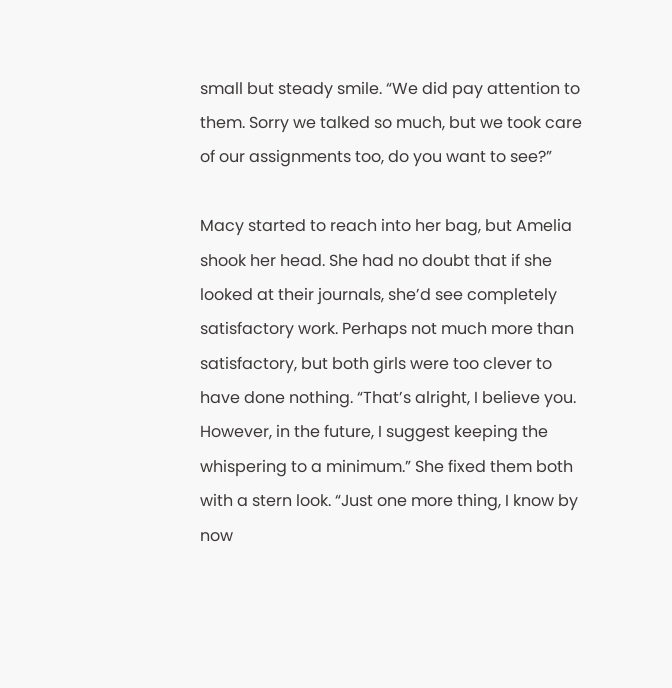small but steady smile. “We did pay attention to them. Sorry we talked so much, but we took care of our assignments too, do you want to see?”

Macy started to reach into her bag, but Amelia shook her head. She had no doubt that if she looked at their journals, she’d see completely satisfactory work. Perhaps not much more than satisfactory, but both girls were too clever to have done nothing. “That’s alright, I believe you. However, in the future, I suggest keeping the whispering to a minimum.” She fixed them both with a stern look. “Just one more thing, I know by now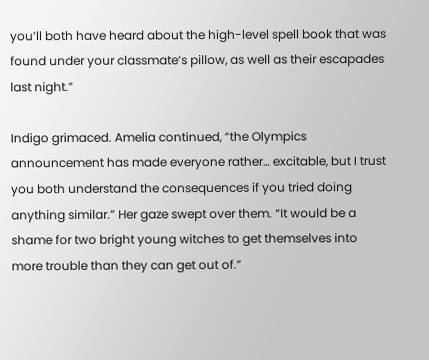you’ll both have heard about the high-level spell book that was found under your classmate’s pillow, as well as their escapades last night.”

Indigo grimaced. Amelia continued, “the Olympics announcement has made everyone rather… excitable, but I trust you both understand the consequences if you tried doing anything similar.” Her gaze swept over them. “It would be a shame for two bright young witches to get themselves into more trouble than they can get out of.”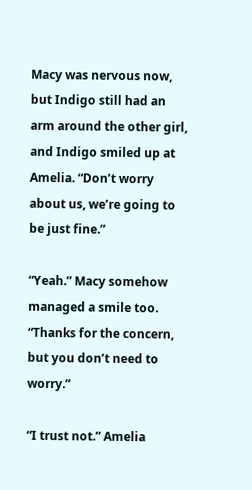Macy was nervous now, but Indigo still had an arm around the other girl, and Indigo smiled up at Amelia. “Don’t worry about us, we’re going to be just fine.”

“Yeah.” Macy somehow managed a smile too. “Thanks for the concern, but you don’t need to worry.”

“I trust not.” Amelia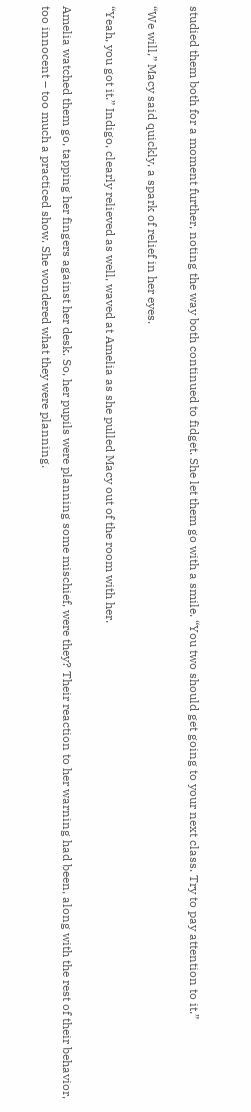studied them both for a moment further, noting the way both continued to fidget. She let them go with a smile. “You two should get going to your next class. Try to pay attention to it.”

“We will,” Macy said quickly, a spark of relief in her eyes.

“Yeah, you got it.” Indigo, clearly relieved as well, waved at Amelia as she pulled Macy out of the room with her.

Amelia watched them go, tapping her fingers against her desk. So, her pupils were planning some mischief, were they? Their reaction to her warning had been, along with the rest of their behavior, too innocent – too much a practiced show. She wondered what they were planning.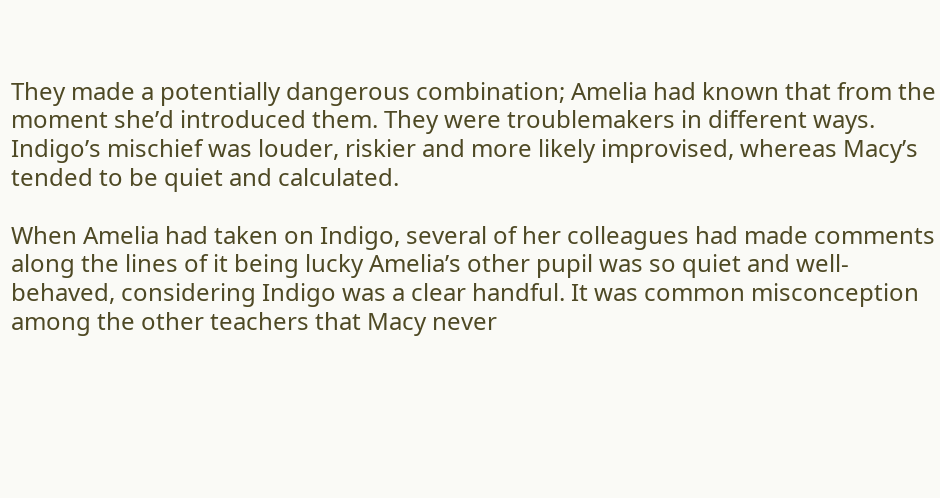They made a potentially dangerous combination; Amelia had known that from the moment she’d introduced them. They were troublemakers in different ways. Indigo’s mischief was louder, riskier and more likely improvised, whereas Macy’s tended to be quiet and calculated.

When Amelia had taken on Indigo, several of her colleagues had made comments along the lines of it being lucky Amelia’s other pupil was so quiet and well-behaved, considering Indigo was a clear handful. It was common misconception among the other teachers that Macy never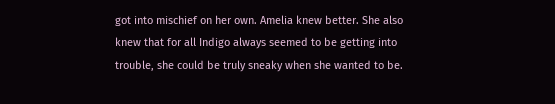got into mischief on her own. Amelia knew better. She also knew that for all Indigo always seemed to be getting into trouble, she could be truly sneaky when she wanted to be.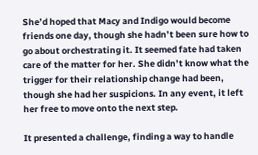She’d hoped that Macy and Indigo would become friends one day, though she hadn’t been sure how to go about orchestrating it. It seemed fate had taken care of the matter for her. She didn’t know what the trigger for their relationship change had been, though she had her suspicions. In any event, it left her free to move onto the next step.

It presented a challenge, finding a way to handle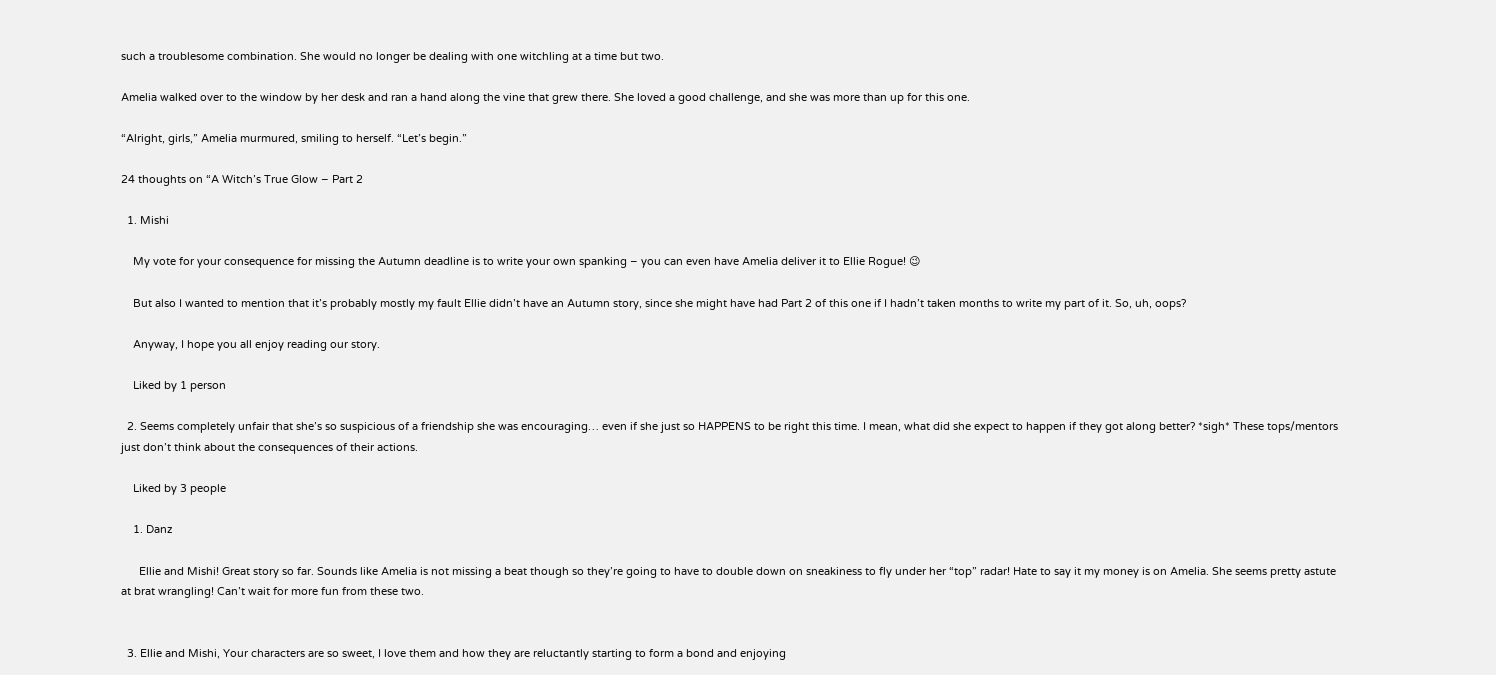such a troublesome combination. She would no longer be dealing with one witchling at a time but two.

Amelia walked over to the window by her desk and ran a hand along the vine that grew there. She loved a good challenge, and she was more than up for this one.

“Alright, girls,” Amelia murmured, smiling to herself. “Let’s begin.”

24 thoughts on “A Witch’s True Glow – Part 2

  1. Mishi

    My vote for your consequence for missing the Autumn deadline is to write your own spanking – you can even have Amelia deliver it to Ellie Rogue! 😉

    But also I wanted to mention that it’s probably mostly my fault Ellie didn’t have an Autumn story, since she might have had Part 2 of this one if I hadn’t taken months to write my part of it. So, uh, oops?

    Anyway, I hope you all enjoy reading our story.

    Liked by 1 person

  2. Seems completely unfair that she’s so suspicious of a friendship she was encouraging… even if she just so HAPPENS to be right this time. I mean, what did she expect to happen if they got along better? *sigh* These tops/mentors just don’t think about the consequences of their actions.

    Liked by 3 people

    1. Danz

      Ellie and Mishi! Great story so far. Sounds like Amelia is not missing a beat though so they’re going to have to double down on sneakiness to fly under her “top” radar! Hate to say it my money is on Amelia. She seems pretty astute at brat wrangling! Can’t wait for more fun from these two.


  3. Ellie and Mishi, Your characters are so sweet, I love them and how they are reluctantly starting to form a bond and enjoying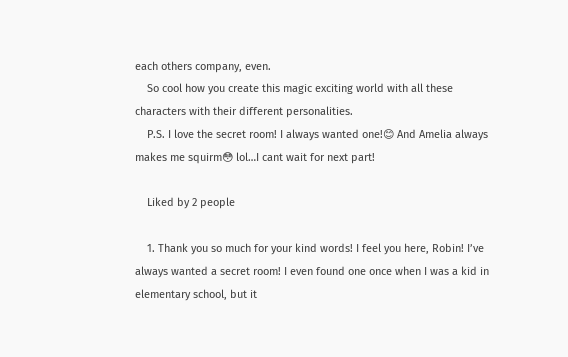each others company, even.
    So cool how you create this magic exciting world with all these characters with their different personalities.
    P.S. I love the secret room! I always wanted one!😊 And Amelia always makes me squirm😳 lol…I cant wait for next part!

    Liked by 2 people

    1. Thank you so much for your kind words! I feel you here, Robin! I’ve always wanted a secret room! I even found one once when I was a kid in elementary school, but it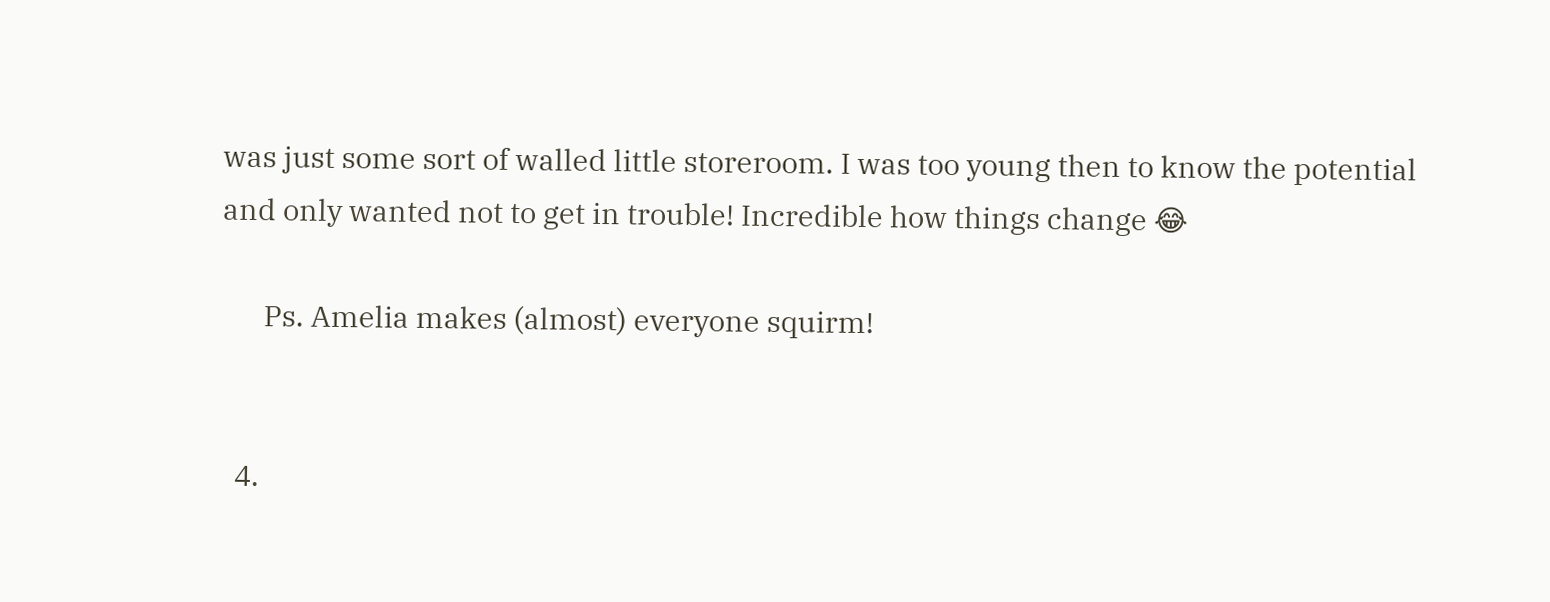was just some sort of walled little storeroom. I was too young then to know the potential and only wanted not to get in trouble! Incredible how things change 😂

      Ps. Amelia makes (almost) everyone squirm!


  4.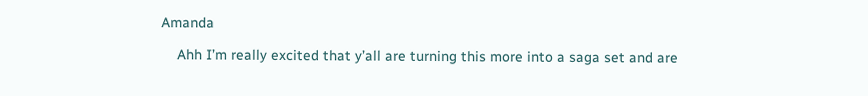Amanda

    Ahh I’m really excited that y’all are turning this more into a saga set and are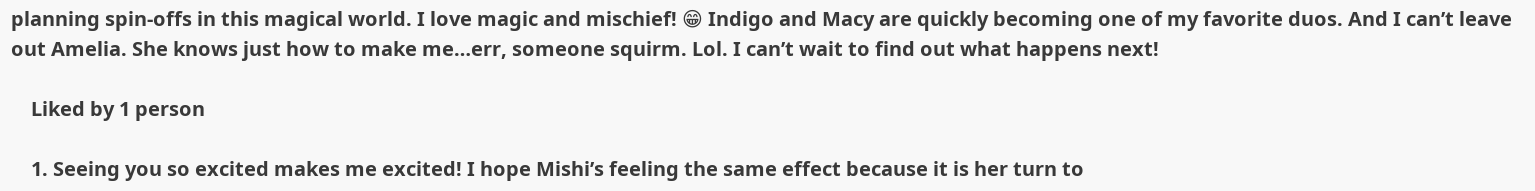planning spin-offs in this magical world. I love magic and mischief! 😁 Indigo and Macy are quickly becoming one of my favorite duos. And I can’t leave out Amelia. She knows just how to make me…err, someone squirm. Lol. I can’t wait to find out what happens next!

    Liked by 1 person

    1. Seeing you so excited makes me excited! I hope Mishi’s feeling the same effect because it is her turn to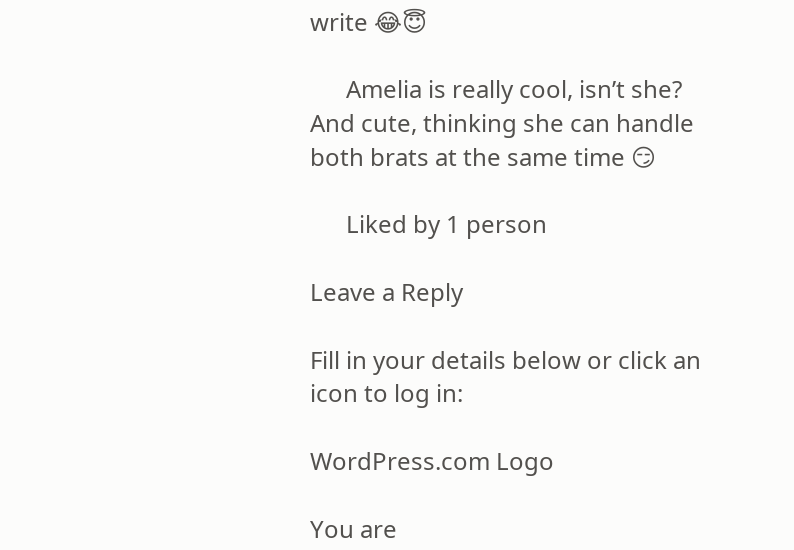write 😂😇

      Amelia is really cool, isn’t she? And cute, thinking she can handle both brats at the same time 😏

      Liked by 1 person

Leave a Reply

Fill in your details below or click an icon to log in:

WordPress.com Logo

You are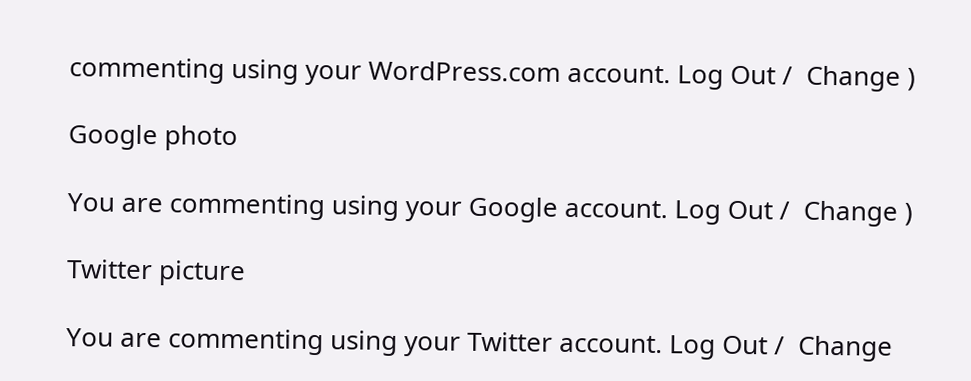commenting using your WordPress.com account. Log Out /  Change )

Google photo

You are commenting using your Google account. Log Out /  Change )

Twitter picture

You are commenting using your Twitter account. Log Out /  Change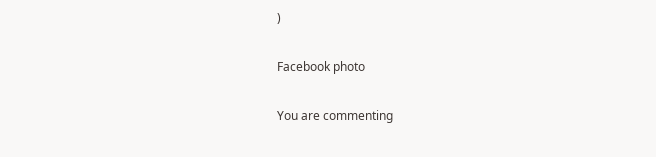)

Facebook photo

You are commenting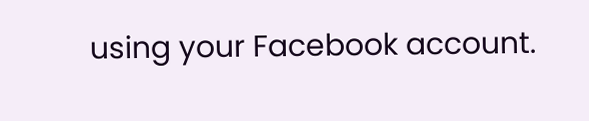using your Facebook account.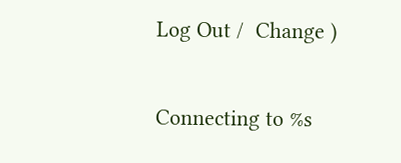Log Out /  Change )

Connecting to %s